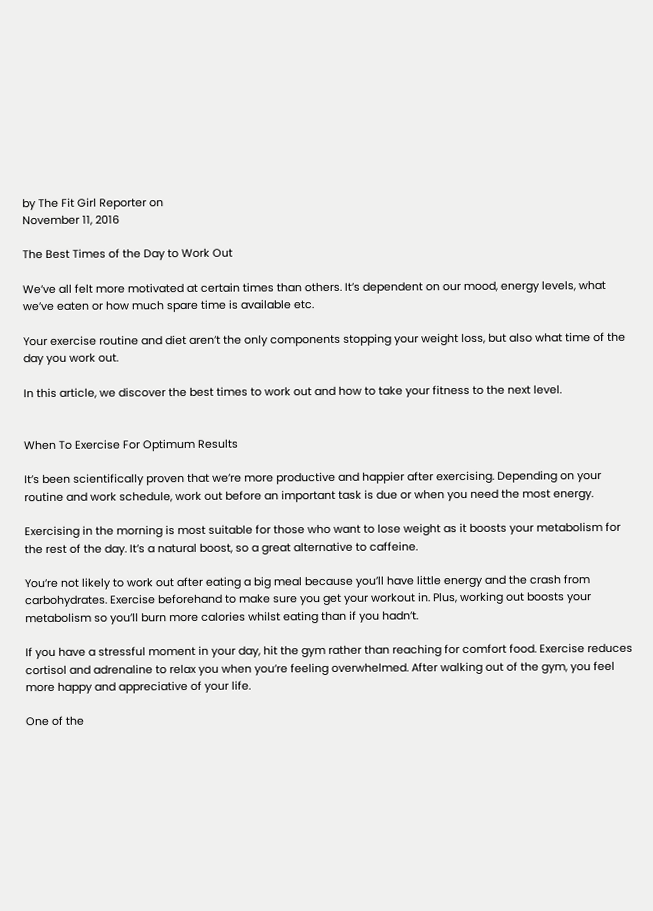by The Fit Girl Reporter on
November 11, 2016

The Best Times of the Day to Work Out

We’ve all felt more motivated at certain times than others. It’s dependent on our mood, energy levels, what we’ve eaten or how much spare time is available etc.

Your exercise routine and diet aren’t the only components stopping your weight loss, but also what time of the day you work out.

In this article, we discover the best times to work out and how to take your fitness to the next level.


When To Exercise For Optimum Results

It’s been scientifically proven that we’re more productive and happier after exercising. Depending on your routine and work schedule, work out before an important task is due or when you need the most energy.

Exercising in the morning is most suitable for those who want to lose weight as it boosts your metabolism for the rest of the day. It’s a natural boost, so a great alternative to caffeine.

You’re not likely to work out after eating a big meal because you’ll have little energy and the crash from carbohydrates. Exercise beforehand to make sure you get your workout in. Plus, working out boosts your metabolism so you’ll burn more calories whilst eating than if you hadn’t.

If you have a stressful moment in your day, hit the gym rather than reaching for comfort food. Exercise reduces cortisol and adrenaline to relax you when you’re feeling overwhelmed. After walking out of the gym, you feel more happy and appreciative of your life.

One of the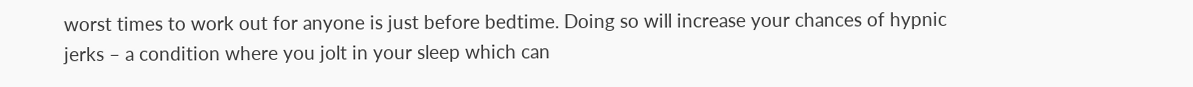worst times to work out for anyone is just before bedtime. Doing so will increase your chances of hypnic jerks – a condition where you jolt in your sleep which can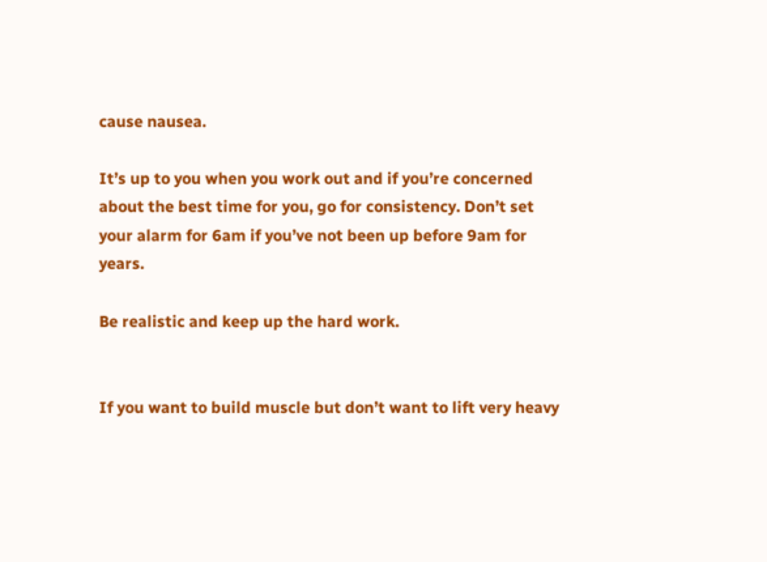cause nausea.

It’s up to you when you work out and if you’re concerned about the best time for you, go for consistency. Don’t set your alarm for 6am if you’ve not been up before 9am for years.

Be realistic and keep up the hard work.


If you want to build muscle but don’t want to lift very heavy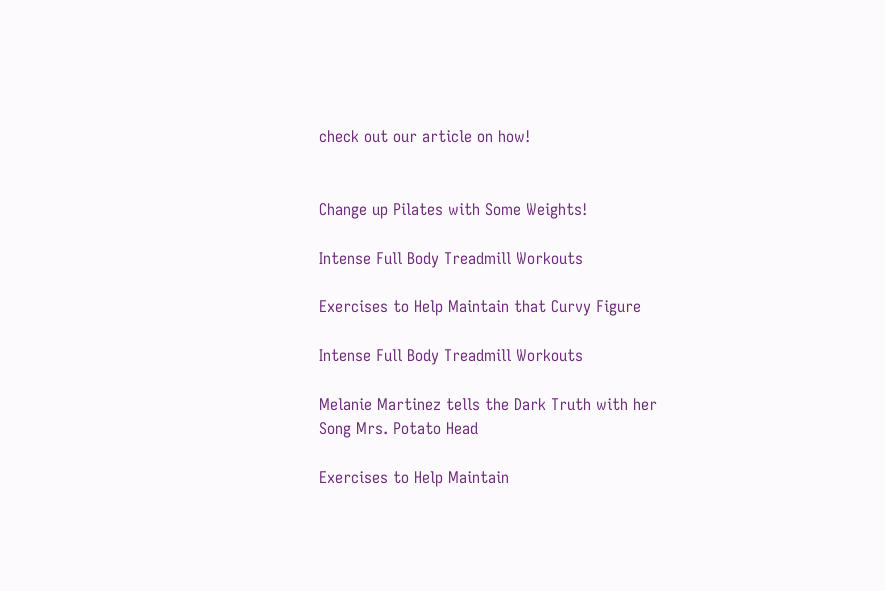check out our article on how!


Change up Pilates with Some Weights!

Intense Full Body Treadmill Workouts

Exercises to Help Maintain that Curvy Figure

Intense Full Body Treadmill Workouts

Melanie Martinez tells the Dark Truth with her Song Mrs. Potato Head

Exercises to Help Maintain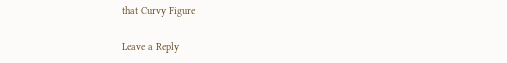that Curvy Figure

Leave a Reply